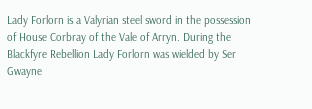Lady Forlorn is a Valyrian steel sword in the possession of House Corbray of the Vale of Arryn. During the Blackfyre Rebellion Lady Forlorn was wielded by Ser Gwayne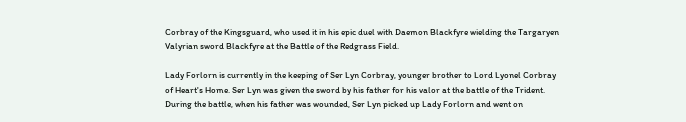Corbray of the Kingsguard, who used it in his epic duel with Daemon Blackfyre wielding the Targaryen Valyrian sword Blackfyre at the Battle of the Redgrass Field.

Lady Forlorn is currently in the keeping of Ser Lyn Corbray, younger brother to Lord Lyonel Corbray of Heart's Home. Ser Lyn was given the sword by his father for his valor at the battle of the Trident. During the battle, when his father was wounded, Ser Lyn picked up Lady Forlorn and went on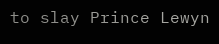to slay Prince Lewyn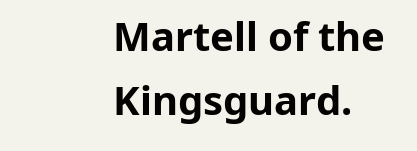Martell of the Kingsguard.